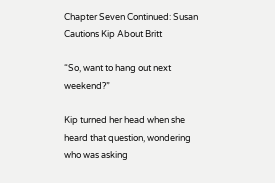Chapter Seven Continued: Susan Cautions Kip About Britt

“So, want to hang out next weekend?”

Kip turned her head when she heard that question, wondering who was asking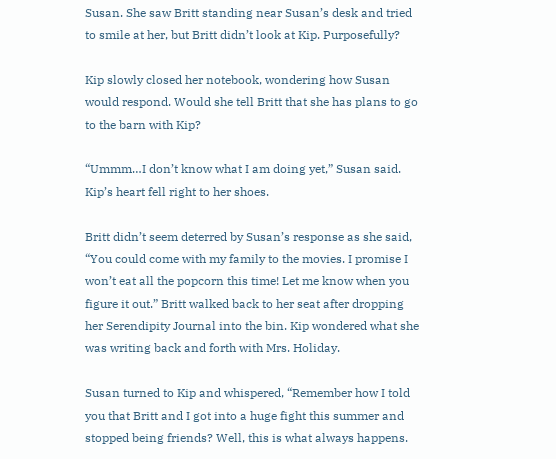Susan. She saw Britt standing near Susan’s desk and tried to smile at her, but Britt didn’t look at Kip. Purposefully?

Kip slowly closed her notebook, wondering how Susan would respond. Would she tell Britt that she has plans to go to the barn with Kip?

“Ummm…I don’t know what I am doing yet,” Susan said. Kip’s heart fell right to her shoes.

Britt didn’t seem deterred by Susan’s response as she said, “You could come with my family to the movies. I promise I won’t eat all the popcorn this time! Let me know when you figure it out.” Britt walked back to her seat after dropping her Serendipity Journal into the bin. Kip wondered what she was writing back and forth with Mrs. Holiday.

Susan turned to Kip and whispered, “Remember how I told you that Britt and I got into a huge fight this summer and stopped being friends? Well, this is what always happens.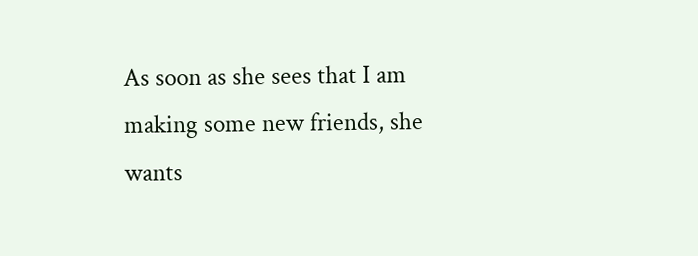As soon as she sees that I am making some new friends, she wants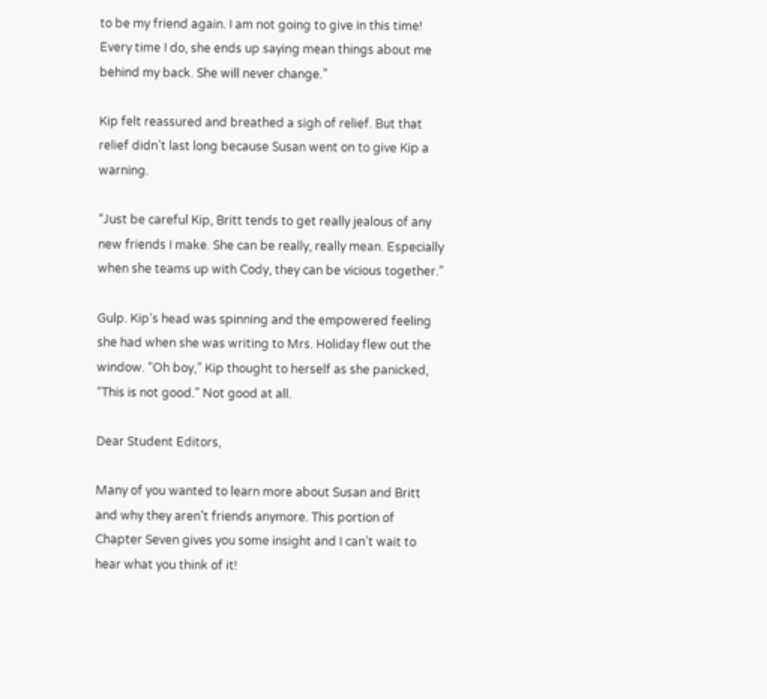to be my friend again. I am not going to give in this time! Every time I do, she ends up saying mean things about me behind my back. She will never change.”

Kip felt reassured and breathed a sigh of relief. But that relief didn’t last long because Susan went on to give Kip a warning.

“Just be careful Kip, Britt tends to get really jealous of any new friends I make. She can be really, really mean. Especially when she teams up with Cody, they can be vicious together.”

Gulp. Kip’s head was spinning and the empowered feeling she had when she was writing to Mrs. Holiday flew out the window. “Oh boy,” Kip thought to herself as she panicked, “This is not good.” Not good at all.

Dear Student Editors,

Many of you wanted to learn more about Susan and Britt and why they aren’t friends anymore. This portion of Chapter Seven gives you some insight and I can’t wait to hear what you think of it!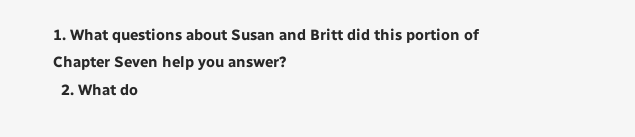1. What questions about Susan and Britt did this portion of Chapter Seven help you answer?
  2. What do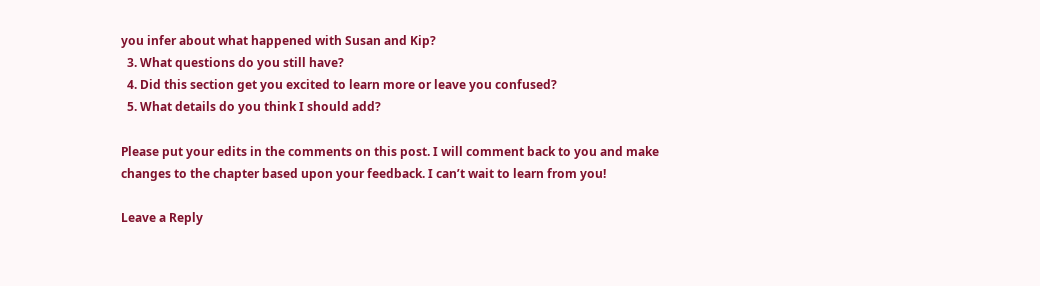you infer about what happened with Susan and Kip?
  3. What questions do you still have?
  4. Did this section get you excited to learn more or leave you confused?
  5. What details do you think I should add?

Please put your edits in the comments on this post. I will comment back to you and make changes to the chapter based upon your feedback. I can’t wait to learn from you!

Leave a Reply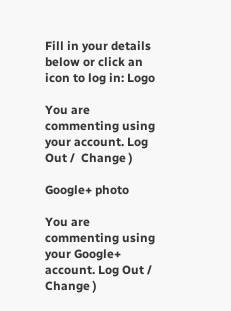Fill in your details below or click an icon to log in: Logo

You are commenting using your account. Log Out /  Change )

Google+ photo

You are commenting using your Google+ account. Log Out /  Change )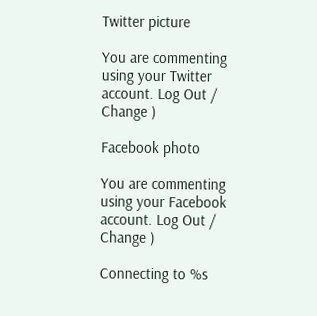Twitter picture

You are commenting using your Twitter account. Log Out /  Change )

Facebook photo

You are commenting using your Facebook account. Log Out /  Change )

Connecting to %s